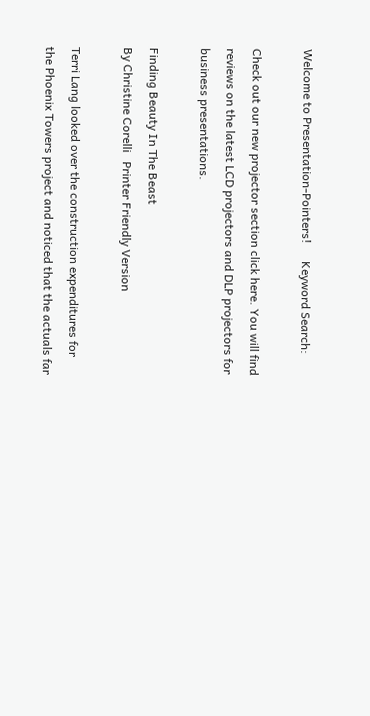Welcome to Presentation-Pointers!      Keyword Search:

Check out our new projector section click here. You will find reviews on the latest LCD projectors and DLP projectors for business presentations.

Finding Beauty In The Beast
By Christine Corelli   Printer Friendly Version

Terri Lang looked over the construction expenditures for the Phoenix Towers project and noticed that the actuals far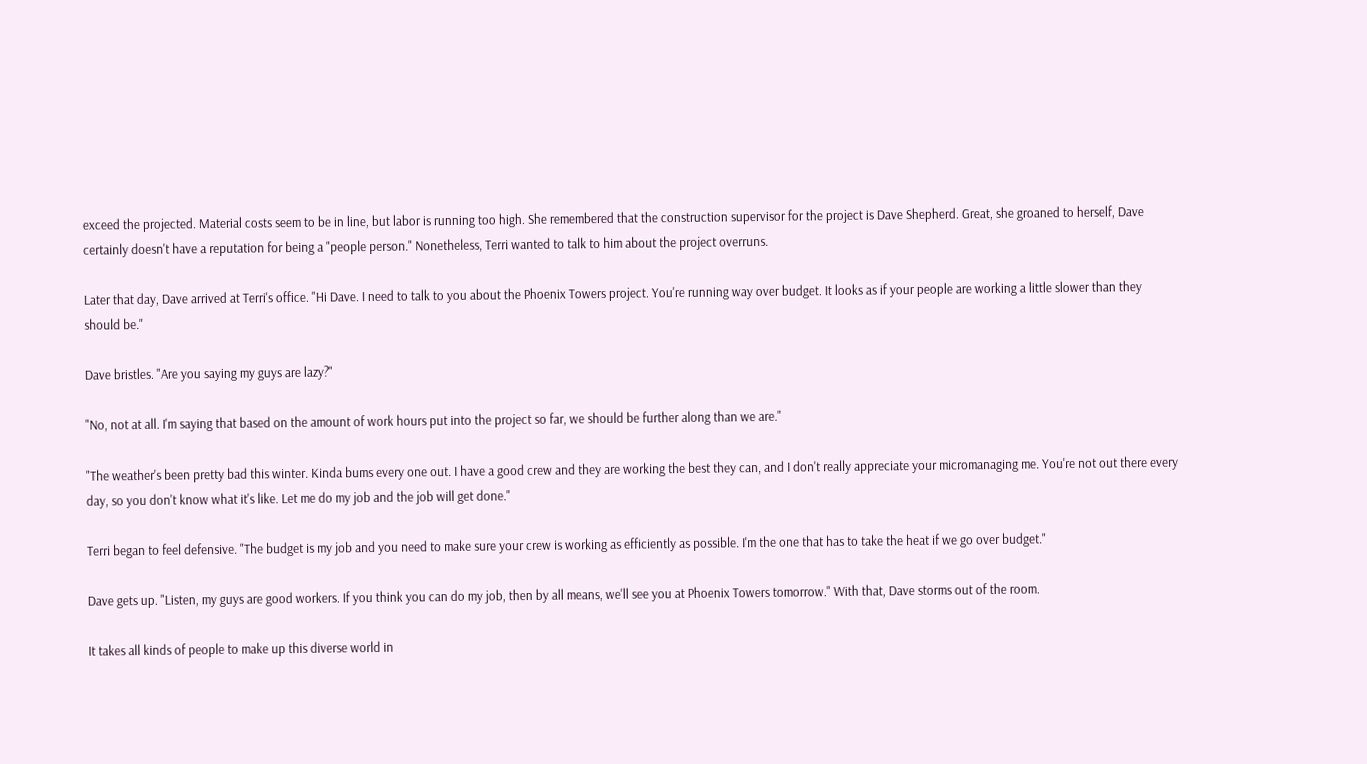exceed the projected. Material costs seem to be in line, but labor is running too high. She remembered that the construction supervisor for the project is Dave Shepherd. Great, she groaned to herself, Dave certainly doesn't have a reputation for being a "people person." Nonetheless, Terri wanted to talk to him about the project overruns.

Later that day, Dave arrived at Terri's office. "Hi Dave. I need to talk to you about the Phoenix Towers project. You're running way over budget. It looks as if your people are working a little slower than they should be."

Dave bristles. "Are you saying my guys are lazy?"

"No, not at all. I'm saying that based on the amount of work hours put into the project so far, we should be further along than we are."

"The weather's been pretty bad this winter. Kinda bums every one out. I have a good crew and they are working the best they can, and I don't really appreciate your micromanaging me. You're not out there every day, so you don't know what it's like. Let me do my job and the job will get done."

Terri began to feel defensive. "The budget is my job and you need to make sure your crew is working as efficiently as possible. I'm the one that has to take the heat if we go over budget."

Dave gets up. "Listen, my guys are good workers. If you think you can do my job, then by all means, we'll see you at Phoenix Towers tomorrow." With that, Dave storms out of the room.

It takes all kinds of people to make up this diverse world in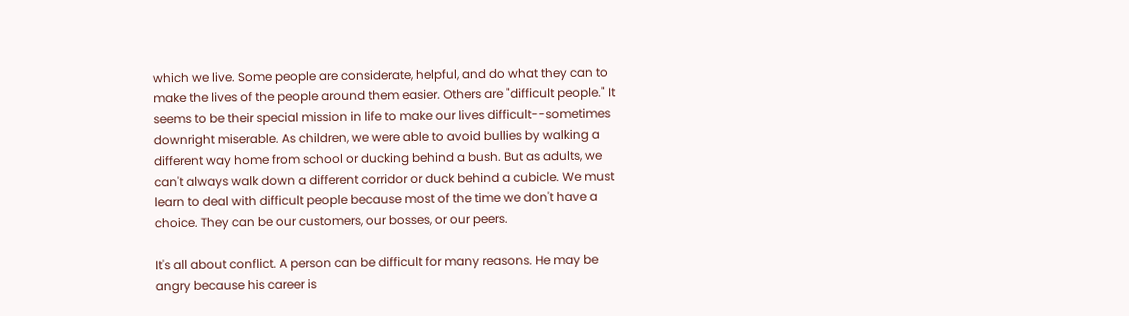which we live. Some people are considerate, helpful, and do what they can to make the lives of the people around them easier. Others are "difficult people." It seems to be their special mission in life to make our lives difficult--sometimes downright miserable. As children, we were able to avoid bullies by walking a different way home from school or ducking behind a bush. But as adults, we can't always walk down a different corridor or duck behind a cubicle. We must learn to deal with difficult people because most of the time we don't have a choice. They can be our customers, our bosses, or our peers.

It's all about conflict. A person can be difficult for many reasons. He may be angry because his career is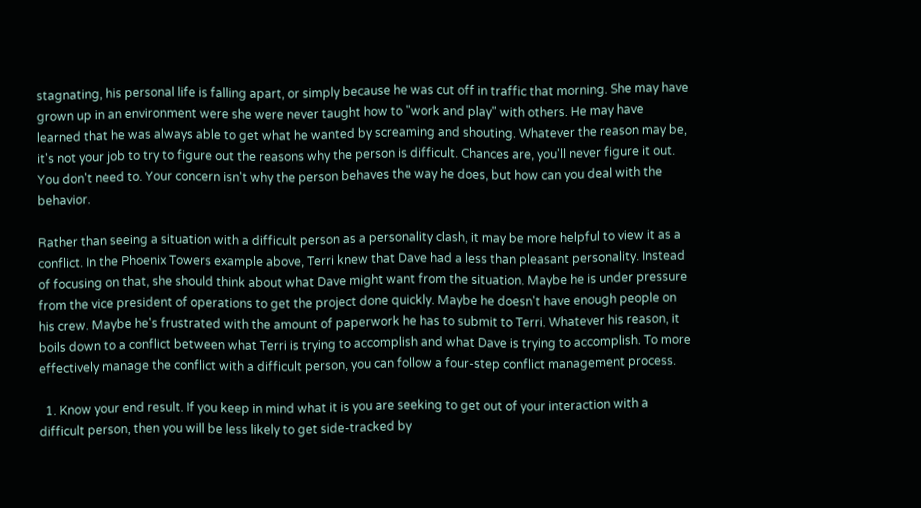stagnating, his personal life is falling apart, or simply because he was cut off in traffic that morning. She may have grown up in an environment were she were never taught how to "work and play" with others. He may have learned that he was always able to get what he wanted by screaming and shouting. Whatever the reason may be, it's not your job to try to figure out the reasons why the person is difficult. Chances are, you'll never figure it out. You don't need to. Your concern isn't why the person behaves the way he does, but how can you deal with the behavior.

Rather than seeing a situation with a difficult person as a personality clash, it may be more helpful to view it as a conflict. In the Phoenix Towers example above, Terri knew that Dave had a less than pleasant personality. Instead of focusing on that, she should think about what Dave might want from the situation. Maybe he is under pressure from the vice president of operations to get the project done quickly. Maybe he doesn't have enough people on his crew. Maybe he's frustrated with the amount of paperwork he has to submit to Terri. Whatever his reason, it boils down to a conflict between what Terri is trying to accomplish and what Dave is trying to accomplish. To more effectively manage the conflict with a difficult person, you can follow a four-step conflict management process.

  1. Know your end result. If you keep in mind what it is you are seeking to get out of your interaction with a difficult person, then you will be less likely to get side-tracked by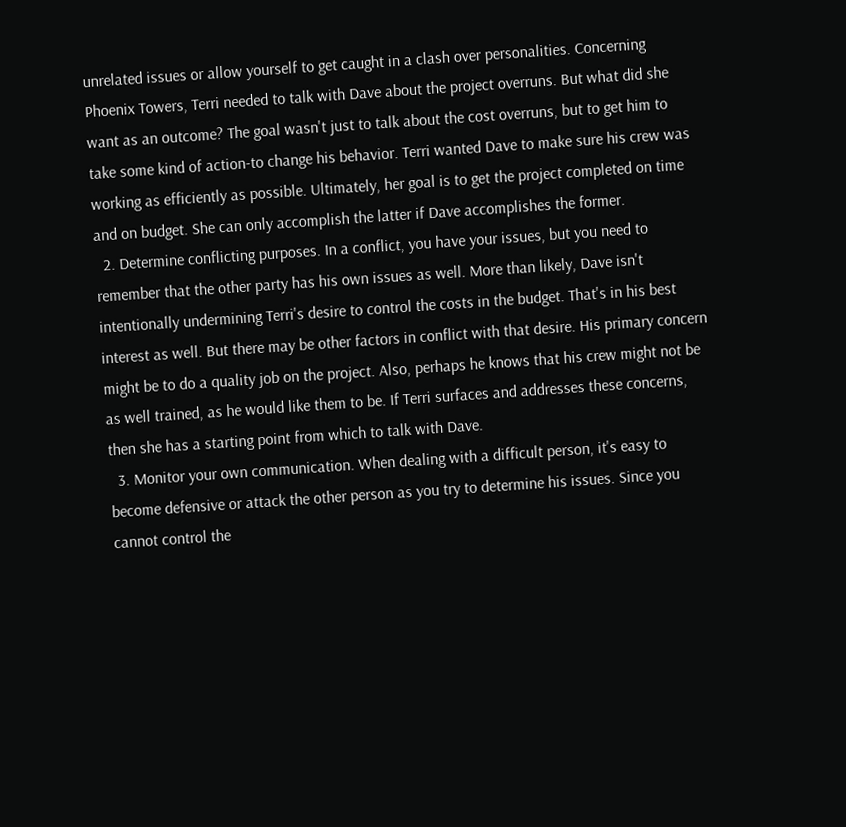unrelated issues or allow yourself to get caught in a clash over personalities. Concerning Phoenix Towers, Terri needed to talk with Dave about the project overruns. But what did she want as an outcome? The goal wasn't just to talk about the cost overruns, but to get him to take some kind of action-to change his behavior. Terri wanted Dave to make sure his crew was working as efficiently as possible. Ultimately, her goal is to get the project completed on time and on budget. She can only accomplish the latter if Dave accomplishes the former.
  2. Determine conflicting purposes. In a conflict, you have your issues, but you need to remember that the other party has his own issues as well. More than likely, Dave isn't intentionally undermining Terri's desire to control the costs in the budget. That's in his best interest as well. But there may be other factors in conflict with that desire. His primary concern might be to do a quality job on the project. Also, perhaps he knows that his crew might not be as well trained, as he would like them to be. If Terri surfaces and addresses these concerns, then she has a starting point from which to talk with Dave.
  3. Monitor your own communication. When dealing with a difficult person, it's easy to become defensive or attack the other person as you try to determine his issues. Since you cannot control the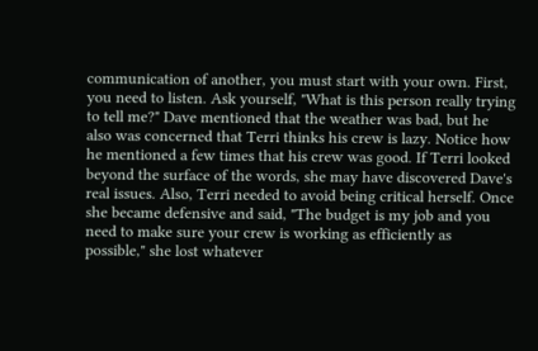communication of another, you must start with your own. First, you need to listen. Ask yourself, "What is this person really trying to tell me?" Dave mentioned that the weather was bad, but he also was concerned that Terri thinks his crew is lazy. Notice how he mentioned a few times that his crew was good. If Terri looked beyond the surface of the words, she may have discovered Dave's real issues. Also, Terri needed to avoid being critical herself. Once she became defensive and said, "The budget is my job and you need to make sure your crew is working as efficiently as possible," she lost whatever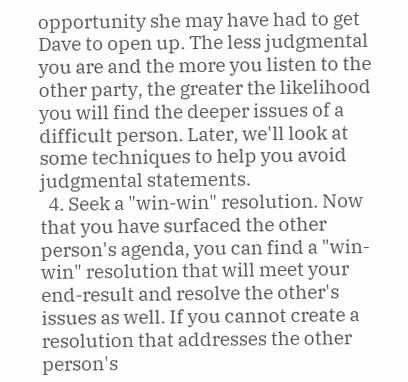opportunity she may have had to get Dave to open up. The less judgmental you are and the more you listen to the other party, the greater the likelihood you will find the deeper issues of a difficult person. Later, we'll look at some techniques to help you avoid judgmental statements.
  4. Seek a "win-win" resolution. Now that you have surfaced the other person's agenda, you can find a "win-win" resolution that will meet your end-result and resolve the other's issues as well. If you cannot create a resolution that addresses the other person's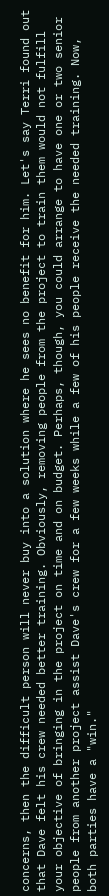concerns, then the difficult person will never buy into a solution where he sees no benefit for him. Let's say Terri found out that Dave felt his crew needed better training. Obviously, removing people from the project to train them would not fulfill your objective of bringing in the project on time and on budget. Perhaps, though, you could arrange to have one or two senior people from another project assist Dave's crew for a few weeks while a few of his people receive the needed training. Now, both parties have a "win."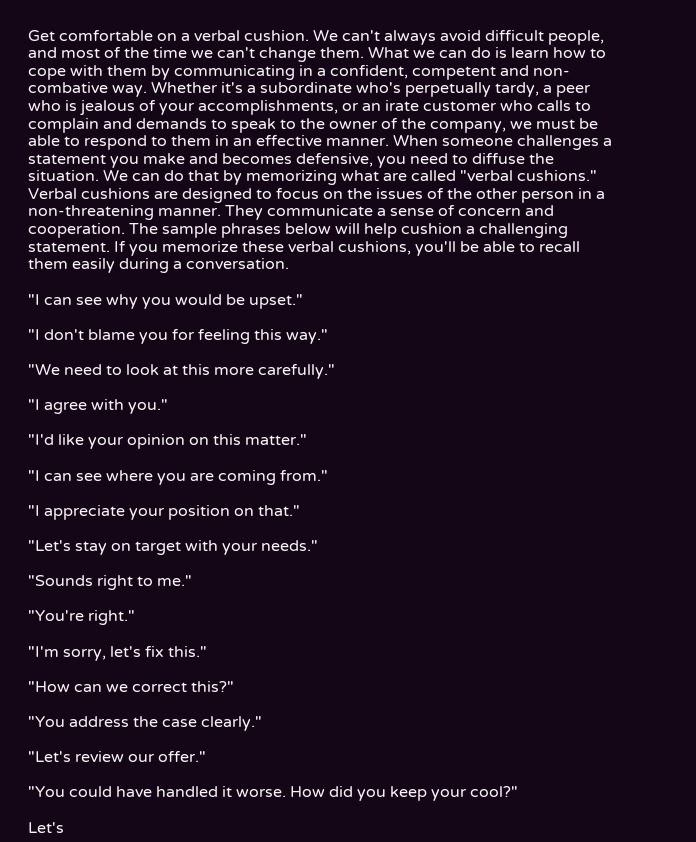Get comfortable on a verbal cushion. We can't always avoid difficult people, and most of the time we can't change them. What we can do is learn how to cope with them by communicating in a confident, competent and non-combative way. Whether it's a subordinate who's perpetually tardy, a peer who is jealous of your accomplishments, or an irate customer who calls to complain and demands to speak to the owner of the company, we must be able to respond to them in an effective manner. When someone challenges a statement you make and becomes defensive, you need to diffuse the situation. We can do that by memorizing what are called "verbal cushions." Verbal cushions are designed to focus on the issues of the other person in a non-threatening manner. They communicate a sense of concern and cooperation. The sample phrases below will help cushion a challenging statement. If you memorize these verbal cushions, you'll be able to recall them easily during a conversation.

"I can see why you would be upset."

"I don't blame you for feeling this way."

"We need to look at this more carefully."

"I agree with you."

"I'd like your opinion on this matter."

"I can see where you are coming from."

"I appreciate your position on that."

"Let's stay on target with your needs."

"Sounds right to me."

"You're right."

"I'm sorry, let's fix this."

"How can we correct this?"

"You address the case clearly."

"Let's review our offer."

"You could have handled it worse. How did you keep your cool?"

Let's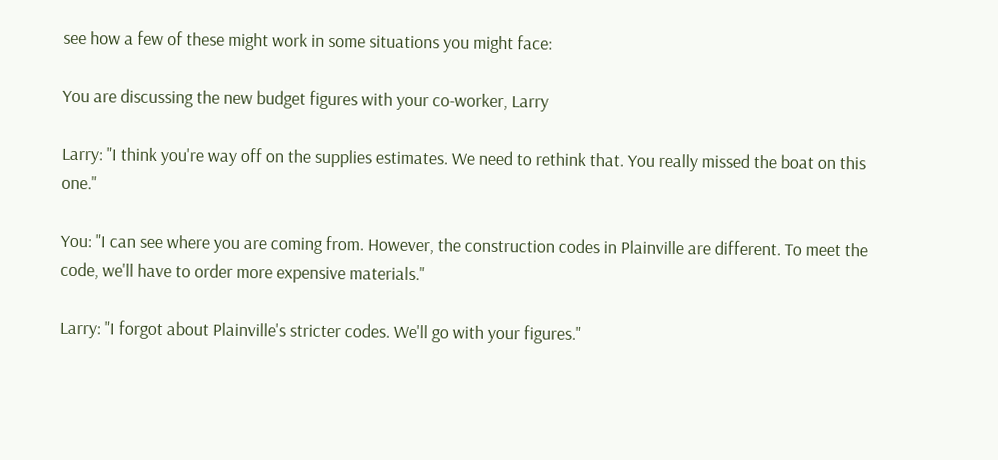see how a few of these might work in some situations you might face:

You are discussing the new budget figures with your co-worker, Larry

Larry: "I think you're way off on the supplies estimates. We need to rethink that. You really missed the boat on this one."

You: "I can see where you are coming from. However, the construction codes in Plainville are different. To meet the code, we'll have to order more expensive materials."

Larry: "I forgot about Plainville's stricter codes. We'll go with your figures."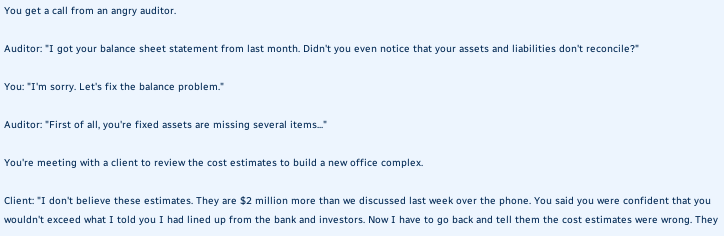You get a call from an angry auditor.

Auditor: "I got your balance sheet statement from last month. Didn't you even notice that your assets and liabilities don't reconcile?"

You: "I'm sorry. Let's fix the balance problem."

Auditor: "First of all, you're fixed assets are missing several items..."

You're meeting with a client to review the cost estimates to build a new office complex.

Client: "I don't believe these estimates. They are $2 million more than we discussed last week over the phone. You said you were confident that you wouldn't exceed what I told you I had lined up from the bank and investors. Now I have to go back and tell them the cost estimates were wrong. They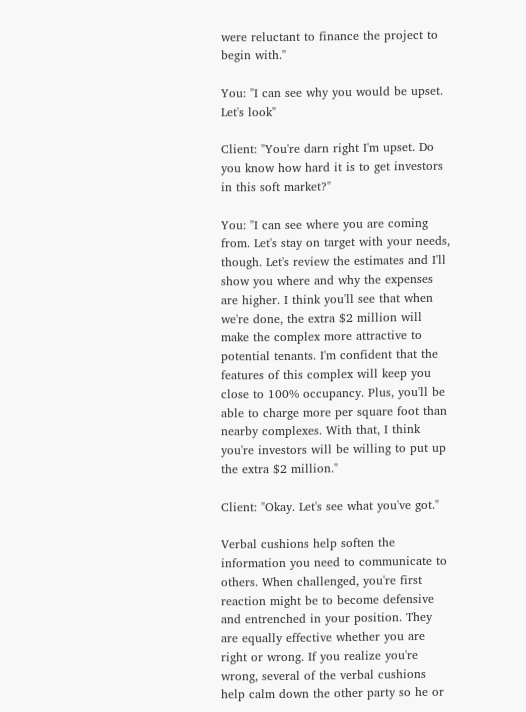were reluctant to finance the project to begin with."

You: "I can see why you would be upset. Let's look"

Client: "You're darn right I'm upset. Do you know how hard it is to get investors in this soft market?"

You: "I can see where you are coming from. Let's stay on target with your needs, though. Let's review the estimates and I'll show you where and why the expenses are higher. I think you'll see that when we're done, the extra $2 million will make the complex more attractive to potential tenants. I'm confident that the features of this complex will keep you close to 100% occupancy. Plus, you'll be able to charge more per square foot than nearby complexes. With that, I think you're investors will be willing to put up the extra $2 million."

Client: "Okay. Let's see what you've got."

Verbal cushions help soften the information you need to communicate to others. When challenged, you're first reaction might be to become defensive and entrenched in your position. They are equally effective whether you are right or wrong. If you realize you're wrong, several of the verbal cushions help calm down the other party so he or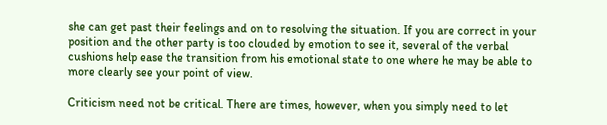she can get past their feelings and on to resolving the situation. If you are correct in your position and the other party is too clouded by emotion to see it, several of the verbal cushions help ease the transition from his emotional state to one where he may be able to more clearly see your point of view.

Criticism need not be critical. There are times, however, when you simply need to let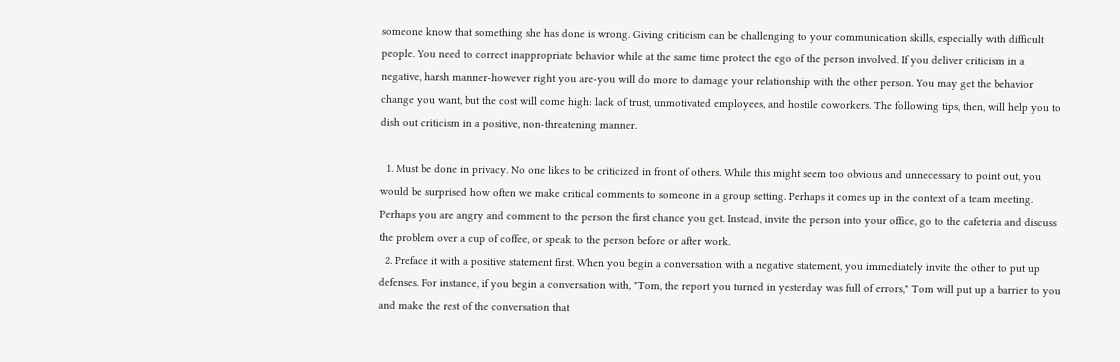someone know that something she has done is wrong. Giving criticism can be challenging to your communication skills, especially with difficult people. You need to correct inappropriate behavior while at the same time protect the ego of the person involved. If you deliver criticism in a negative, harsh manner-however right you are-you will do more to damage your relationship with the other person. You may get the behavior change you want, but the cost will come high: lack of trust, unmotivated employees, and hostile coworkers. The following tips, then, will help you to dish out criticism in a positive, non-threatening manner.

  1. Must be done in privacy. No one likes to be criticized in front of others. While this might seem too obvious and unnecessary to point out, you would be surprised how often we make critical comments to someone in a group setting. Perhaps it comes up in the context of a team meeting. Perhaps you are angry and comment to the person the first chance you get. Instead, invite the person into your office, go to the cafeteria and discuss the problem over a cup of coffee, or speak to the person before or after work.
  2. Preface it with a positive statement first. When you begin a conversation with a negative statement, you immediately invite the other to put up defenses. For instance, if you begin a conversation with, "Tom, the report you turned in yesterday was full of errors," Tom will put up a barrier to you and make the rest of the conversation that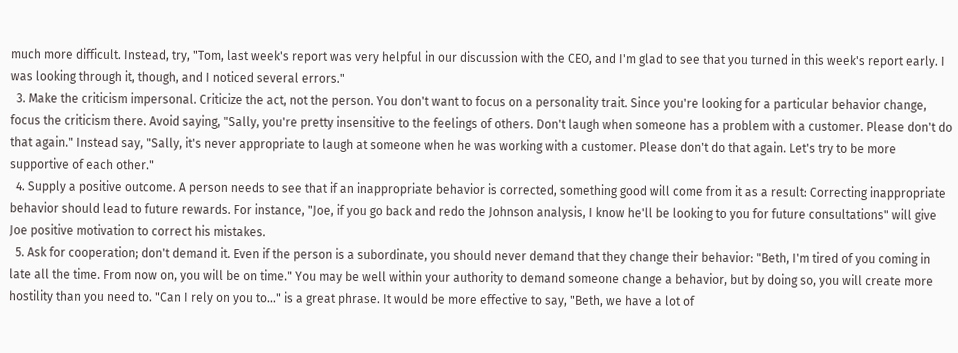much more difficult. Instead, try, "Tom, last week's report was very helpful in our discussion with the CEO, and I'm glad to see that you turned in this week's report early. I was looking through it, though, and I noticed several errors."
  3. Make the criticism impersonal. Criticize the act, not the person. You don't want to focus on a personality trait. Since you're looking for a particular behavior change, focus the criticism there. Avoid saying, "Sally, you're pretty insensitive to the feelings of others. Don't laugh when someone has a problem with a customer. Please don't do that again." Instead say, "Sally, it's never appropriate to laugh at someone when he was working with a customer. Please don't do that again. Let's try to be more supportive of each other."
  4. Supply a positive outcome. A person needs to see that if an inappropriate behavior is corrected, something good will come from it as a result: Correcting inappropriate behavior should lead to future rewards. For instance, "Joe, if you go back and redo the Johnson analysis, I know he'll be looking to you for future consultations" will give Joe positive motivation to correct his mistakes.
  5. Ask for cooperation; don't demand it. Even if the person is a subordinate, you should never demand that they change their behavior: "Beth, I'm tired of you coming in late all the time. From now on, you will be on time." You may be well within your authority to demand someone change a behavior, but by doing so, you will create more hostility than you need to. "Can I rely on you to..." is a great phrase. It would be more effective to say, "Beth, we have a lot of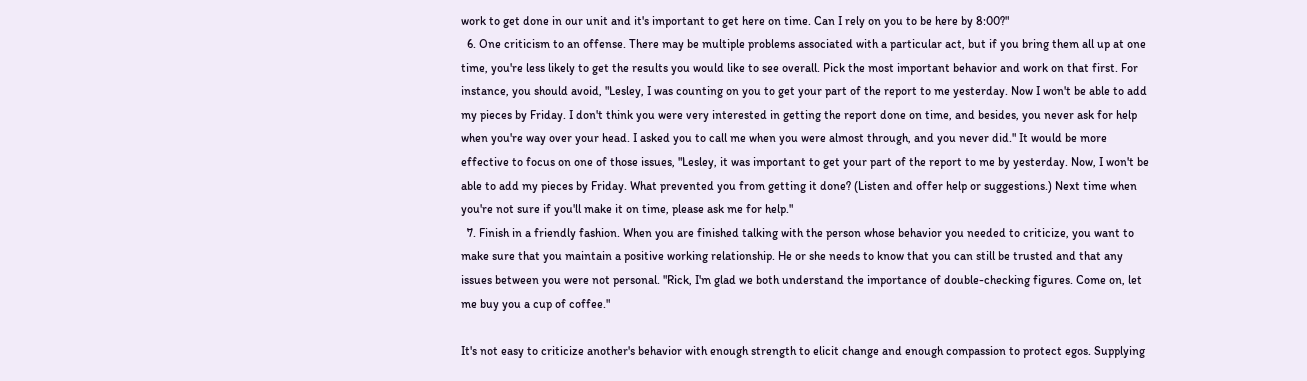work to get done in our unit and it's important to get here on time. Can I rely on you to be here by 8:00?"
  6. One criticism to an offense. There may be multiple problems associated with a particular act, but if you bring them all up at one time, you're less likely to get the results you would like to see overall. Pick the most important behavior and work on that first. For instance, you should avoid, "Lesley, I was counting on you to get your part of the report to me yesterday. Now I won't be able to add my pieces by Friday. I don't think you were very interested in getting the report done on time, and besides, you never ask for help when you're way over your head. I asked you to call me when you were almost through, and you never did." It would be more effective to focus on one of those issues, "Lesley, it was important to get your part of the report to me by yesterday. Now, I won't be able to add my pieces by Friday. What prevented you from getting it done? (Listen and offer help or suggestions.) Next time when you're not sure if you'll make it on time, please ask me for help."
  7. Finish in a friendly fashion. When you are finished talking with the person whose behavior you needed to criticize, you want to make sure that you maintain a positive working relationship. He or she needs to know that you can still be trusted and that any issues between you were not personal. "Rick, I'm glad we both understand the importance of double-checking figures. Come on, let me buy you a cup of coffee."

It's not easy to criticize another's behavior with enough strength to elicit change and enough compassion to protect egos. Supplying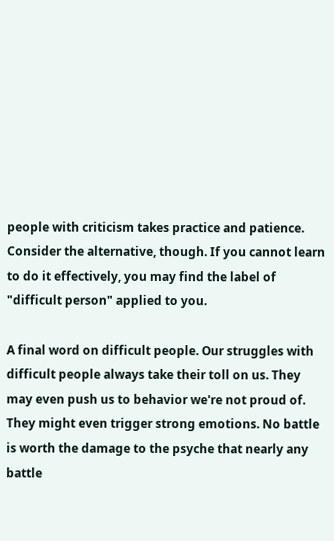people with criticism takes practice and patience. Consider the alternative, though. If you cannot learn to do it effectively, you may find the label of "difficult person" applied to you.

A final word on difficult people. Our struggles with difficult people always take their toll on us. They may even push us to behavior we're not proud of. They might even trigger strong emotions. No battle is worth the damage to the psyche that nearly any battle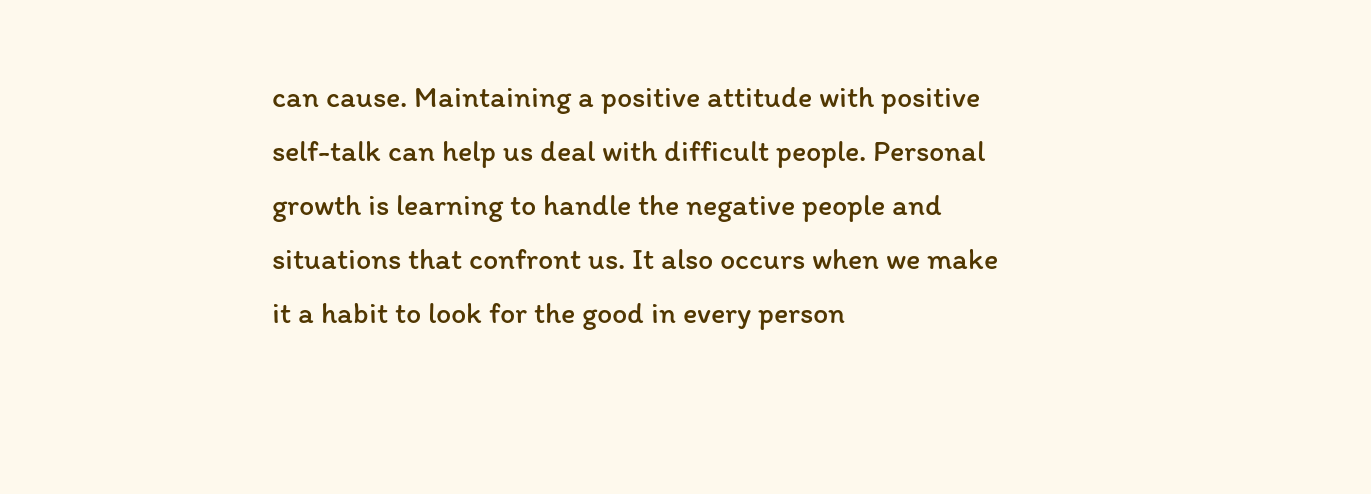can cause. Maintaining a positive attitude with positive self-talk can help us deal with difficult people. Personal growth is learning to handle the negative people and situations that confront us. It also occurs when we make it a habit to look for the good in every person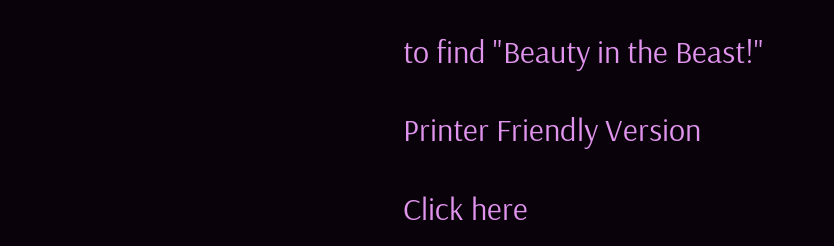to find "Beauty in the Beast!"

Printer Friendly Version

Click here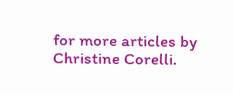for more articles by Christine Corelli.